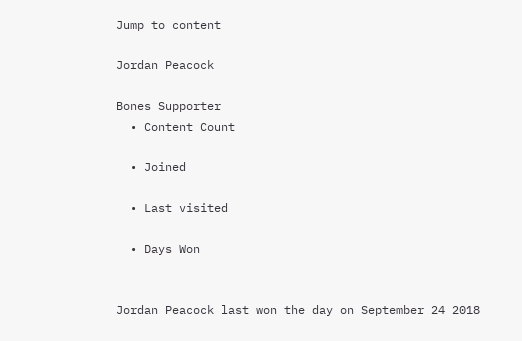Jump to content

Jordan Peacock

Bones Supporter
  • Content Count

  • Joined

  • Last visited

  • Days Won


Jordan Peacock last won the day on September 24 2018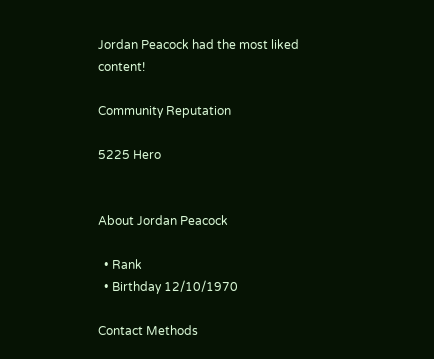Jordan Peacock had the most liked content!

Community Reputation

5225 Hero


About Jordan Peacock

  • Rank
  • Birthday 12/10/1970

Contact Methods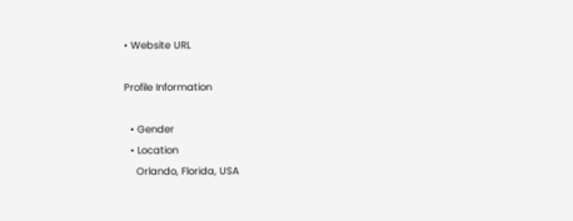• Website URL

Profile Information

  • Gender
  • Location
    Orlando, Florida, USA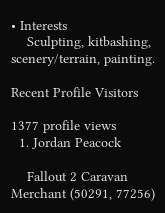• Interests
    Sculpting, kitbashing, scenery/terrain, painting.

Recent Profile Visitors

1377 profile views
  1. Jordan Peacock

    Fallout 2 Caravan Merchant (50291, 77256)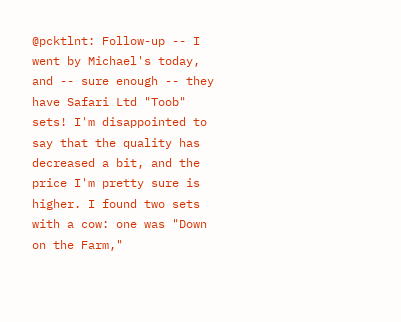@pcktlnt: Follow-up -- I went by Michael's today, and -- sure enough -- they have Safari Ltd "Toob" sets! I'm disappointed to say that the quality has decreased a bit, and the price I'm pretty sure is higher. I found two sets with a cow: one was "Down on the Farm,"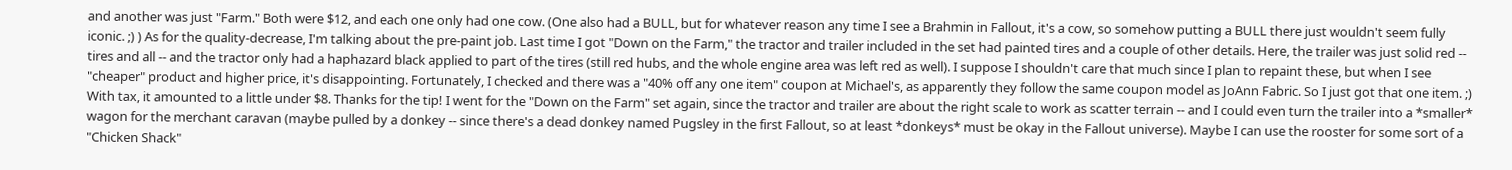and another was just "Farm." Both were $12, and each one only had one cow. (One also had a BULL, but for whatever reason any time I see a Brahmin in Fallout, it's a cow, so somehow putting a BULL there just wouldn't seem fully iconic. ;) ) As for the quality-decrease, I'm talking about the pre-paint job. Last time I got "Down on the Farm," the tractor and trailer included in the set had painted tires and a couple of other details. Here, the trailer was just solid red -- tires and all -- and the tractor only had a haphazard black applied to part of the tires (still red hubs, and the whole engine area was left red as well). I suppose I shouldn't care that much since I plan to repaint these, but when I see "cheaper" product and higher price, it's disappointing. Fortunately, I checked and there was a "40% off any one item" coupon at Michael's, as apparently they follow the same coupon model as JoAnn Fabric. So I just got that one item. ;) With tax, it amounted to a little under $8. Thanks for the tip! I went for the "Down on the Farm" set again, since the tractor and trailer are about the right scale to work as scatter terrain -- and I could even turn the trailer into a *smaller* wagon for the merchant caravan (maybe pulled by a donkey -- since there's a dead donkey named Pugsley in the first Fallout, so at least *donkeys* must be okay in the Fallout universe). Maybe I can use the rooster for some sort of a "Chicken Shack"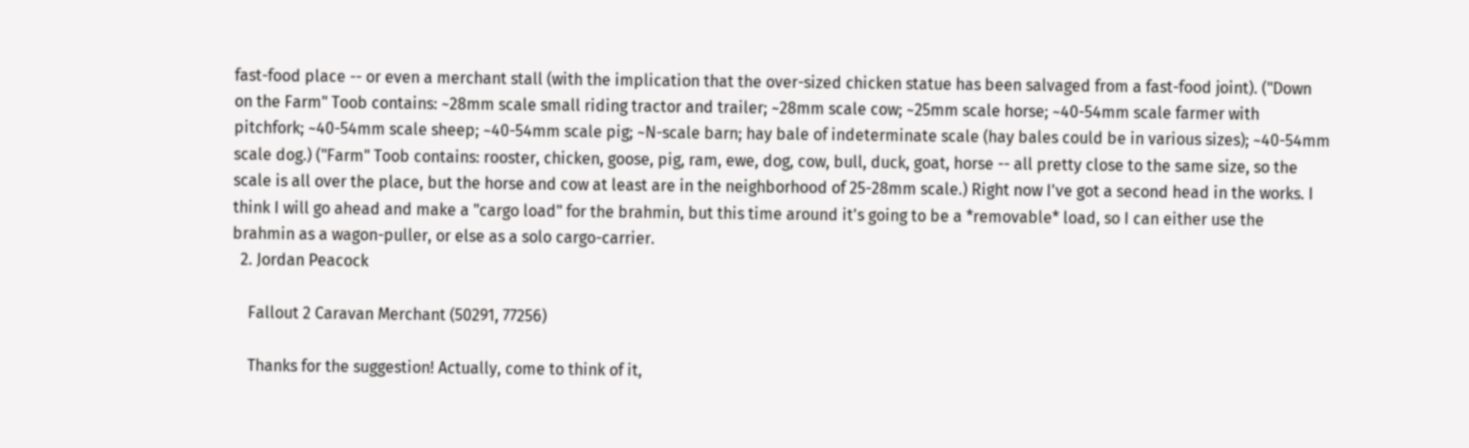fast-food place -- or even a merchant stall (with the implication that the over-sized chicken statue has been salvaged from a fast-food joint). ("Down on the Farm" Toob contains: ~28mm scale small riding tractor and trailer; ~28mm scale cow; ~25mm scale horse; ~40-54mm scale farmer with pitchfork; ~40-54mm scale sheep; ~40-54mm scale pig; ~N-scale barn; hay bale of indeterminate scale (hay bales could be in various sizes); ~40-54mm scale dog.) ("Farm" Toob contains: rooster, chicken, goose, pig, ram, ewe, dog, cow, bull, duck, goat, horse -- all pretty close to the same size, so the scale is all over the place, but the horse and cow at least are in the neighborhood of 25-28mm scale.) Right now I've got a second head in the works. I think I will go ahead and make a "cargo load" for the brahmin, but this time around it's going to be a *removable* load, so I can either use the brahmin as a wagon-puller, or else as a solo cargo-carrier.
  2. Jordan Peacock

    Fallout 2 Caravan Merchant (50291, 77256)

    Thanks for the suggestion! Actually, come to think of it,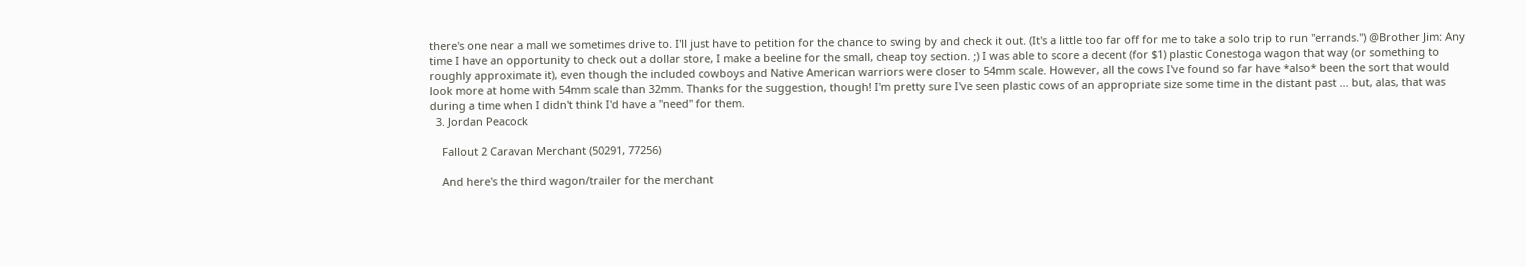there's one near a mall we sometimes drive to. I'll just have to petition for the chance to swing by and check it out. (It's a little too far off for me to take a solo trip to run "errands.") @Brother Jim: Any time I have an opportunity to check out a dollar store, I make a beeline for the small, cheap toy section. ;) I was able to score a decent (for $1) plastic Conestoga wagon that way (or something to roughly approximate it), even though the included cowboys and Native American warriors were closer to 54mm scale. However, all the cows I've found so far have *also* been the sort that would look more at home with 54mm scale than 32mm. Thanks for the suggestion, though! I'm pretty sure I've seen plastic cows of an appropriate size some time in the distant past ... but, alas, that was during a time when I didn't think I'd have a "need" for them.
  3. Jordan Peacock

    Fallout 2 Caravan Merchant (50291, 77256)

    And here's the third wagon/trailer for the merchant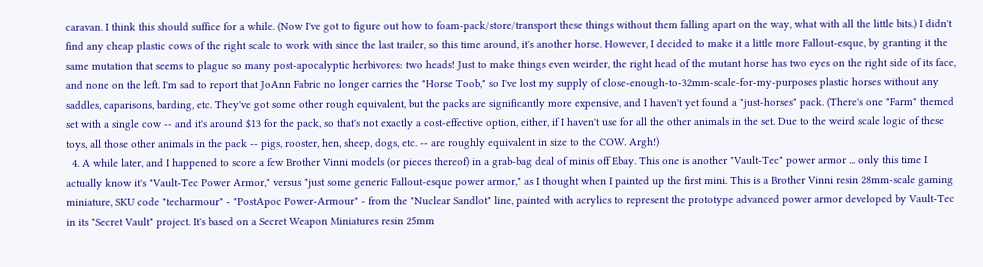caravan. I think this should suffice for a while. (Now I've got to figure out how to foam-pack/store/transport these things without them falling apart on the way, what with all the little bits.) I didn't find any cheap plastic cows of the right scale to work with since the last trailer, so this time around, it's another horse. However, I decided to make it a little more Fallout-esque, by granting it the same mutation that seems to plague so many post-apocalyptic herbivores: two heads! Just to make things even weirder, the right head of the mutant horse has two eyes on the right side of its face, and none on the left. I'm sad to report that JoAnn Fabric no longer carries the "Horse Toob," so I've lost my supply of close-enough-to-32mm-scale-for-my-purposes plastic horses without any saddles, caparisons, barding, etc. They've got some other rough equivalent, but the packs are significantly more expensive, and I haven't yet found a "just-horses" pack. (There's one "Farm" themed set with a single cow -- and it's around $13 for the pack, so that's not exactly a cost-effective option, either, if I haven't use for all the other animals in the set. Due to the weird scale logic of these toys, all those other animals in the pack -- pigs, rooster, hen, sheep, dogs, etc. -- are roughly equivalent in size to the COW. Argh!)
  4. A while later, and I happened to score a few Brother Vinni models (or pieces thereof) in a grab-bag deal of minis off Ebay. This one is another "Vault-Tec" power armor ... only this time I actually know it's "Vault-Tec Power Armor," versus "just some generic Fallout-esque power armor," as I thought when I painted up the first mini. This is a Brother Vinni resin 28mm-scale gaming miniature, SKU code "techarmour" - "PostApoc Power-Armour" - from the "Nuclear Sandlot" line, painted with acrylics to represent the prototype advanced power armor developed by Vault-Tec in its "Secret Vault" project. It's based on a Secret Weapon Miniatures resin 25mm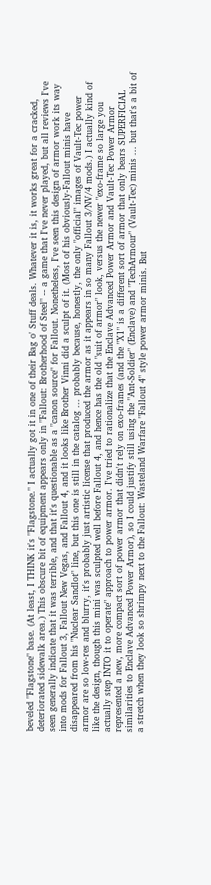beveled "Flagstone" base. (At least, I THINK it's "Flagstone." I actually got it in one of their Bag o' Stuff deals. Whatever it is, it works great for a cracked, deteriorated sidewalk area.) This obscure bit of equipment appears only in "Fallout: Brotherhood of Steel" -- a game that I've never played, but all reviews I've seen generally indicate that it was terrible, and that it's questionable as a "canon source" for Fallout. Nonetheless, I've seen this design of armor work its way into mods for Fallout 3, Fallout New Vegas, and Fallout 4, and it looks like Brother Vinni did a sculpt of it. (Most of his obviously-Fallout minis have disappeared from his "Nuclear Sandlot" line, but this one is still in the catalog ... probably because, honestly, the only "official" images of Vault-Tec power armor are so low-res and blurry, it's probably just artistic license that produced the armor as it appears in so many Fallout 3/NV/4 mods.) I actually kind of like the design, though this mini was sculpted well before Fallout 4, and hence has the old "suit of armor" look, versus the newer "exo-frame so large you actually step INTO it to operate" approach to power armor. I've tried to rationalize that the Enclave Advanced Power Armor and Vault-Tec Power Armor represented a new, more compact sort of power armor that didn't rely on exo-frames (and the "X1" is a different sort of armor that only bears SUPERFICIAL similarities to Enclave Advanced Power Armor), so I could justify still using the "Ant-Soldier" (Enclave) and "TechArmour" (Vault-Tec) minis ... but that's a bit of a stretch when they look so shrimpy next to the Fallout: Wasteland Warfare "Fallout 4" style power armor minis. But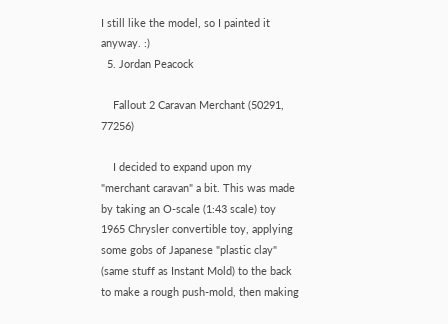I still like the model, so I painted it anyway. :)
  5. Jordan Peacock

    Fallout 2 Caravan Merchant (50291, 77256)

    I decided to expand upon my "merchant caravan" a bit. This was made by taking an O-scale (1:43 scale) toy 1965 Chrysler convertible toy, applying some gobs of Japanese "plastic clay" (same stuff as Instant Mold) to the back to make a rough push-mold, then making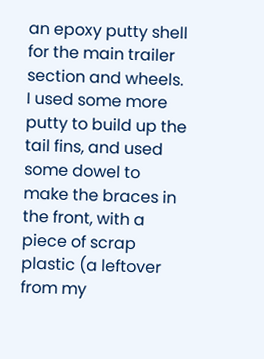an epoxy putty shell for the main trailer section and wheels. I used some more putty to build up the tail fins, and used some dowel to make the braces in the front, with a piece of scrap plastic (a leftover from my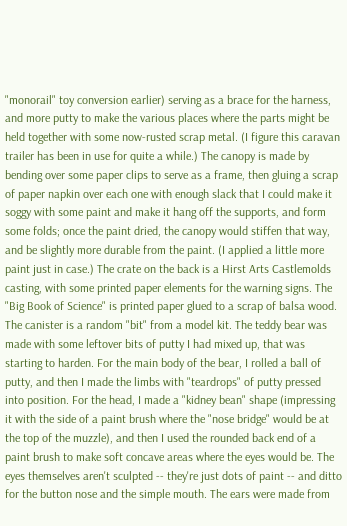"monorail" toy conversion earlier) serving as a brace for the harness, and more putty to make the various places where the parts might be held together with some now-rusted scrap metal. (I figure this caravan trailer has been in use for quite a while.) The canopy is made by bending over some paper clips to serve as a frame, then gluing a scrap of paper napkin over each one with enough slack that I could make it soggy with some paint and make it hang off the supports, and form some folds; once the paint dried, the canopy would stiffen that way, and be slightly more durable from the paint. (I applied a little more paint just in case.) The crate on the back is a Hirst Arts Castlemolds casting, with some printed paper elements for the warning signs. The "Big Book of Science" is printed paper glued to a scrap of balsa wood. The canister is a random "bit" from a model kit. The teddy bear was made with some leftover bits of putty I had mixed up, that was starting to harden. For the main body of the bear, I rolled a ball of putty, and then I made the limbs with "teardrops" of putty pressed into position. For the head, I made a "kidney bean" shape (impressing it with the side of a paint brush where the "nose bridge" would be at the top of the muzzle), and then I used the rounded back end of a paint brush to make soft concave areas where the eyes would be. The eyes themselves aren't sculpted -- they're just dots of paint -- and ditto for the button nose and the simple mouth. The ears were made from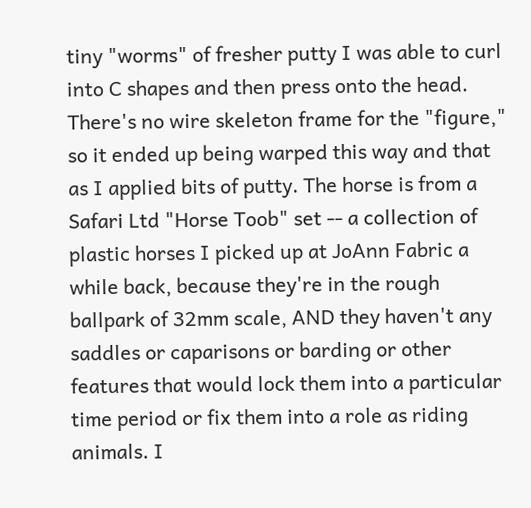tiny "worms" of fresher putty I was able to curl into C shapes and then press onto the head. There's no wire skeleton frame for the "figure," so it ended up being warped this way and that as I applied bits of putty. The horse is from a Safari Ltd "Horse Toob" set -- a collection of plastic horses I picked up at JoAnn Fabric a while back, because they're in the rough ballpark of 32mm scale, AND they haven't any saddles or caparisons or barding or other features that would lock them into a particular time period or fix them into a role as riding animals. I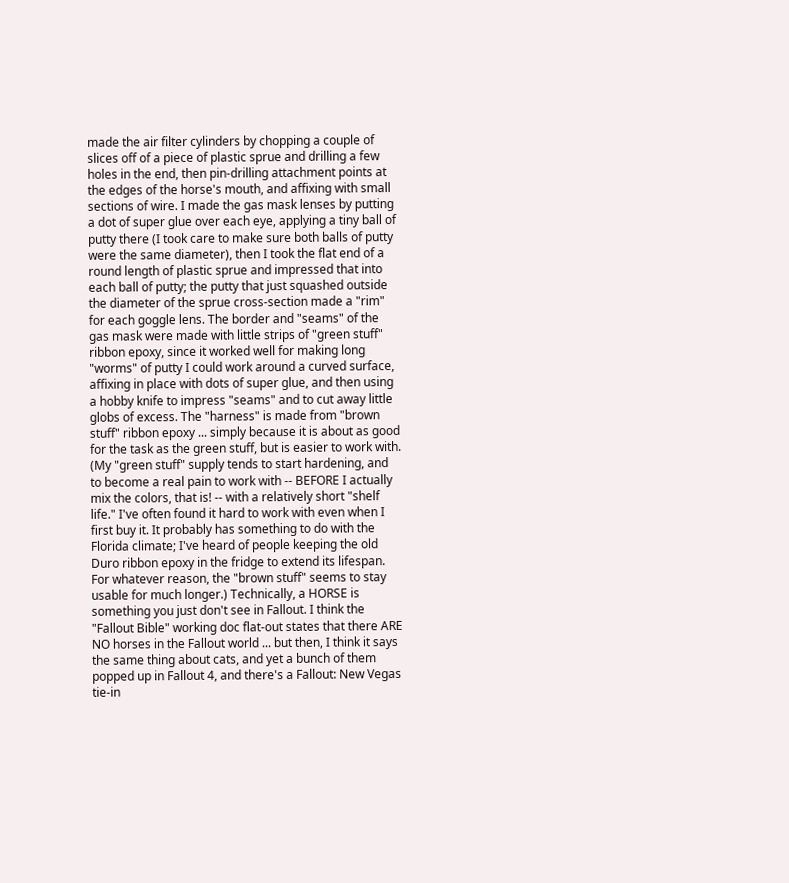made the air filter cylinders by chopping a couple of slices off of a piece of plastic sprue and drilling a few holes in the end, then pin-drilling attachment points at the edges of the horse's mouth, and affixing with small sections of wire. I made the gas mask lenses by putting a dot of super glue over each eye, applying a tiny ball of putty there (I took care to make sure both balls of putty were the same diameter), then I took the flat end of a round length of plastic sprue and impressed that into each ball of putty; the putty that just squashed outside the diameter of the sprue cross-section made a "rim" for each goggle lens. The border and "seams" of the gas mask were made with little strips of "green stuff" ribbon epoxy, since it worked well for making long "worms" of putty I could work around a curved surface, affixing in place with dots of super glue, and then using a hobby knife to impress "seams" and to cut away little globs of excess. The "harness" is made from "brown stuff" ribbon epoxy ... simply because it is about as good for the task as the green stuff, but is easier to work with. (My "green stuff" supply tends to start hardening, and to become a real pain to work with -- BEFORE I actually mix the colors, that is! -- with a relatively short "shelf life." I've often found it hard to work with even when I first buy it. It probably has something to do with the Florida climate; I've heard of people keeping the old Duro ribbon epoxy in the fridge to extend its lifespan. For whatever reason, the "brown stuff" seems to stay usable for much longer.) Technically, a HORSE is something you just don't see in Fallout. I think the "Fallout Bible" working doc flat-out states that there ARE NO horses in the Fallout world ... but then, I think it says the same thing about cats, and yet a bunch of them popped up in Fallout 4, and there's a Fallout: New Vegas tie-in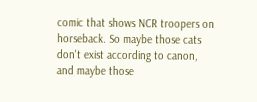comic that shows NCR troopers on horseback. So maybe those cats don't exist according to canon, and maybe those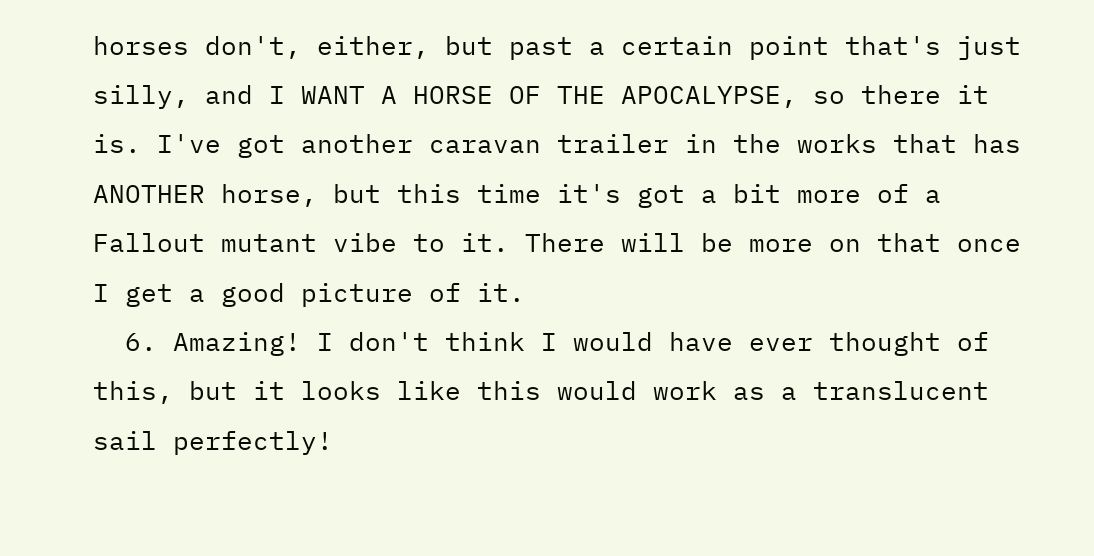horses don't, either, but past a certain point that's just silly, and I WANT A HORSE OF THE APOCALYPSE, so there it is. I've got another caravan trailer in the works that has ANOTHER horse, but this time it's got a bit more of a Fallout mutant vibe to it. There will be more on that once I get a good picture of it.
  6. Amazing! I don't think I would have ever thought of this, but it looks like this would work as a translucent sail perfectly!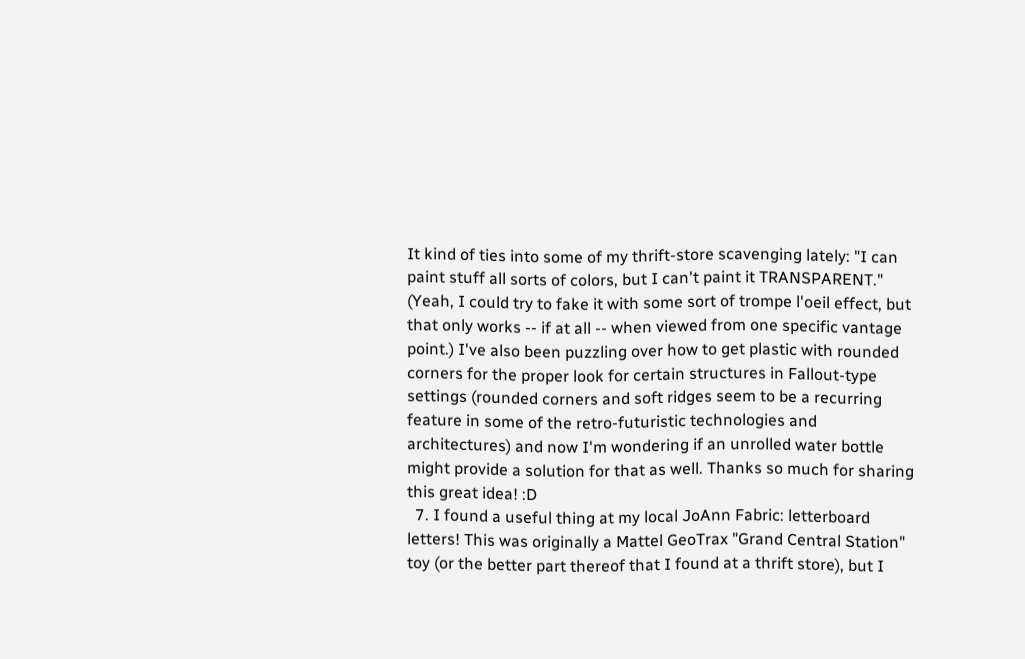It kind of ties into some of my thrift-store scavenging lately: "I can paint stuff all sorts of colors, but I can't paint it TRANSPARENT." (Yeah, I could try to fake it with some sort of trompe l'oeil effect, but that only works -- if at all -- when viewed from one specific vantage point.) I've also been puzzling over how to get plastic with rounded corners for the proper look for certain structures in Fallout-type settings (rounded corners and soft ridges seem to be a recurring feature in some of the retro-futuristic technologies and architectures) and now I'm wondering if an unrolled water bottle might provide a solution for that as well. Thanks so much for sharing this great idea! :D
  7. I found a useful thing at my local JoAnn Fabric: letterboard letters! This was originally a Mattel GeoTrax "Grand Central Station" toy (or the better part thereof that I found at a thrift store), but I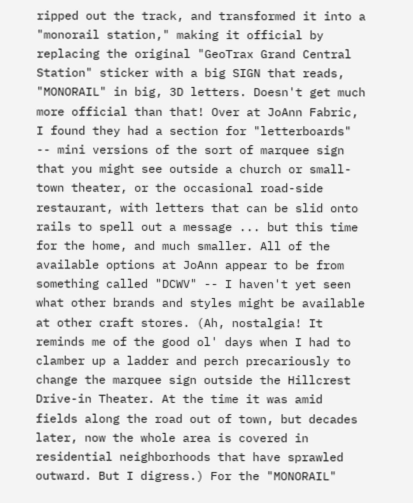ripped out the track, and transformed it into a "monorail station," making it official by replacing the original "GeoTrax Grand Central Station" sticker with a big SIGN that reads, "MONORAIL" in big, 3D letters. Doesn't get much more official than that! Over at JoAnn Fabric, I found they had a section for "letterboards" -- mini versions of the sort of marquee sign that you might see outside a church or small-town theater, or the occasional road-side restaurant, with letters that can be slid onto rails to spell out a message ... but this time for the home, and much smaller. All of the available options at JoAnn appear to be from something called "DCWV" -- I haven't yet seen what other brands and styles might be available at other craft stores. (Ah, nostalgia! It reminds me of the good ol' days when I had to clamber up a ladder and perch precariously to change the marquee sign outside the Hillcrest Drive-in Theater. At the time it was amid fields along the road out of town, but decades later, now the whole area is covered in residential neighborhoods that have sprawled outward. But I digress.) For the "MONORAIL"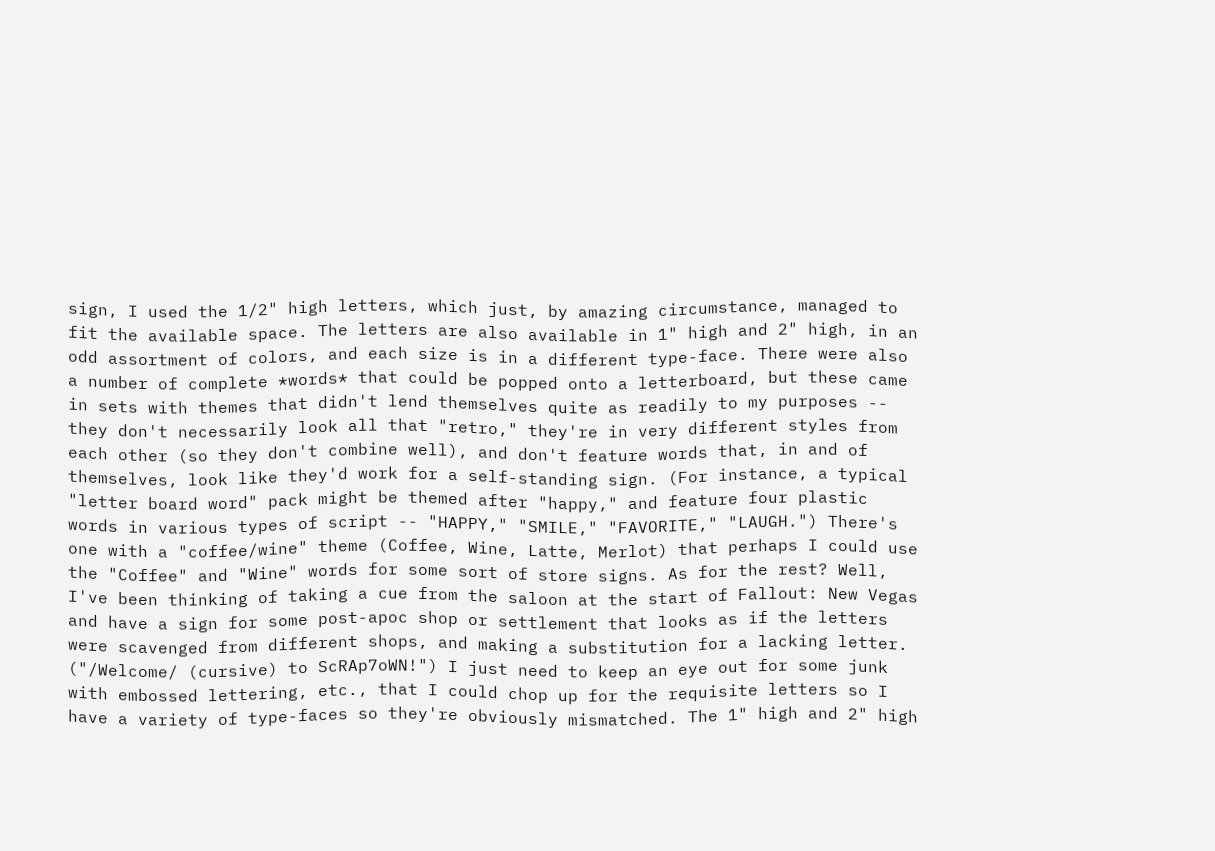sign, I used the 1/2" high letters, which just, by amazing circumstance, managed to fit the available space. The letters are also available in 1" high and 2" high, in an odd assortment of colors, and each size is in a different type-face. There were also a number of complete *words* that could be popped onto a letterboard, but these came in sets with themes that didn't lend themselves quite as readily to my purposes -- they don't necessarily look all that "retro," they're in very different styles from each other (so they don't combine well), and don't feature words that, in and of themselves, look like they'd work for a self-standing sign. (For instance, a typical "letter board word" pack might be themed after "happy," and feature four plastic words in various types of script -- "HAPPY," "SMILE," "FAVORITE," "LAUGH.") There's one with a "coffee/wine" theme (Coffee, Wine, Latte, Merlot) that perhaps I could use the "Coffee" and "Wine" words for some sort of store signs. As for the rest? Well, I've been thinking of taking a cue from the saloon at the start of Fallout: New Vegas and have a sign for some post-apoc shop or settlement that looks as if the letters were scavenged from different shops, and making a substitution for a lacking letter. ("/Welcome/ (cursive) to ScRAp7oWN!") I just need to keep an eye out for some junk with embossed lettering, etc., that I could chop up for the requisite letters so I have a variety of type-faces so they're obviously mismatched. The 1" high and 2" high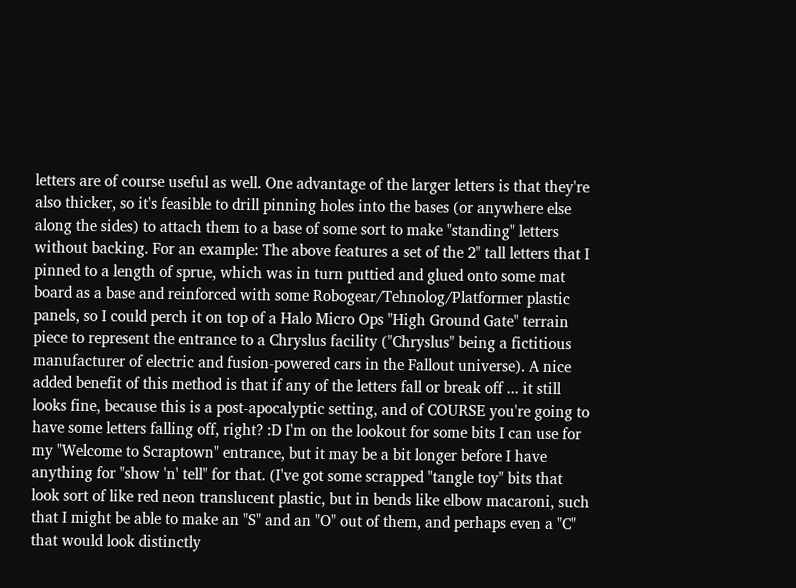letters are of course useful as well. One advantage of the larger letters is that they're also thicker, so it's feasible to drill pinning holes into the bases (or anywhere else along the sides) to attach them to a base of some sort to make "standing" letters without backing. For an example: The above features a set of the 2" tall letters that I pinned to a length of sprue, which was in turn puttied and glued onto some mat board as a base and reinforced with some Robogear/Tehnolog/Platformer plastic panels, so I could perch it on top of a Halo Micro Ops "High Ground Gate" terrain piece to represent the entrance to a Chryslus facility ("Chryslus" being a fictitious manufacturer of electric and fusion-powered cars in the Fallout universe). A nice added benefit of this method is that if any of the letters fall or break off ... it still looks fine, because this is a post-apocalyptic setting, and of COURSE you're going to have some letters falling off, right? :D I'm on the lookout for some bits I can use for my "Welcome to Scraptown" entrance, but it may be a bit longer before I have anything for "show 'n' tell" for that. (I've got some scrapped "tangle toy" bits that look sort of like red neon translucent plastic, but in bends like elbow macaroni, such that I might be able to make an "S" and an "O" out of them, and perhaps even a "C" that would look distinctly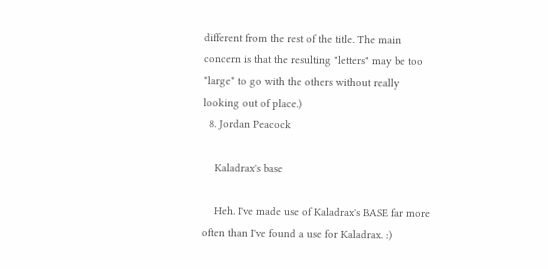different from the rest of the title. The main concern is that the resulting "letters" may be too *large* to go with the others without really looking out of place.)
  8. Jordan Peacock

    Kaladrax's base

    Heh. I've made use of Kaladrax's BASE far more often than I've found a use for Kaladrax. :)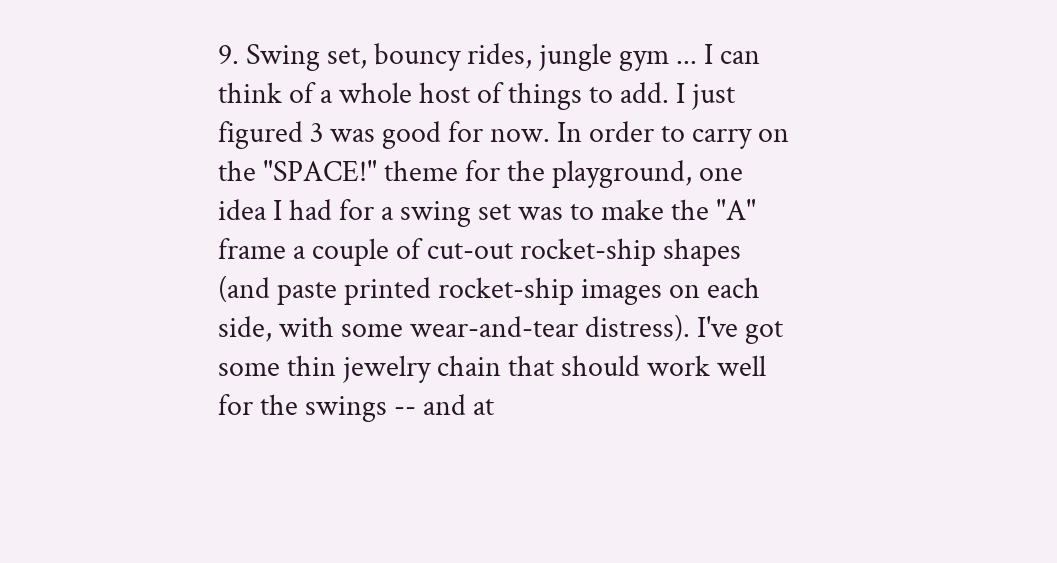9. Swing set, bouncy rides, jungle gym ... I can think of a whole host of things to add. I just figured 3 was good for now. In order to carry on the "SPACE!" theme for the playground, one idea I had for a swing set was to make the "A" frame a couple of cut-out rocket-ship shapes (and paste printed rocket-ship images on each side, with some wear-and-tear distress). I've got some thin jewelry chain that should work well for the swings -- and at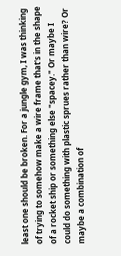least one should be broken. For a jungle gym, I was thinking of trying to somehow make a wire frame that's in the shape of a rocket ship or something else "spacey." Or maybe I could do something with plastic sprues rather than wire? Or maybe a combination of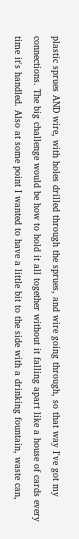plastic sprues AND wire, with holes drilled through the sprues, and wire going through, so that way I've got my connections. The big challenge would be how to hold it all together without it falling apart like a house of cards every time it's handled. Also at some point I wanted to have a little bit to the side with a drinking fountain, waste can,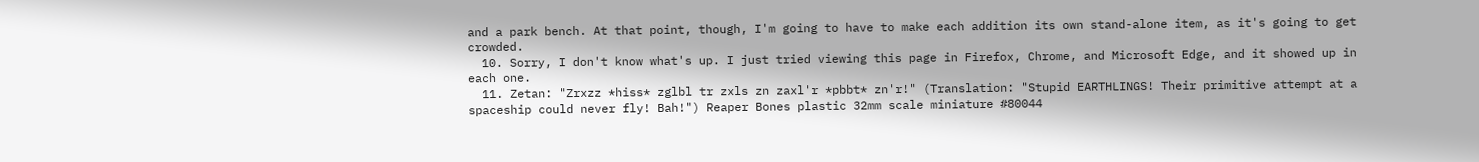and a park bench. At that point, though, I'm going to have to make each addition its own stand-alone item, as it's going to get crowded.
  10. Sorry, I don't know what's up. I just tried viewing this page in Firefox, Chrome, and Microsoft Edge, and it showed up in each one.
  11. Zetan: "Zrxzz *hiss* zglbl tr zxls zn zaxl'r *pbbt* zn'r!" (Translation: "Stupid EARTHLINGS! Their primitive attempt at a spaceship could never fly! Bah!") Reaper Bones plastic 32mm scale miniature #80044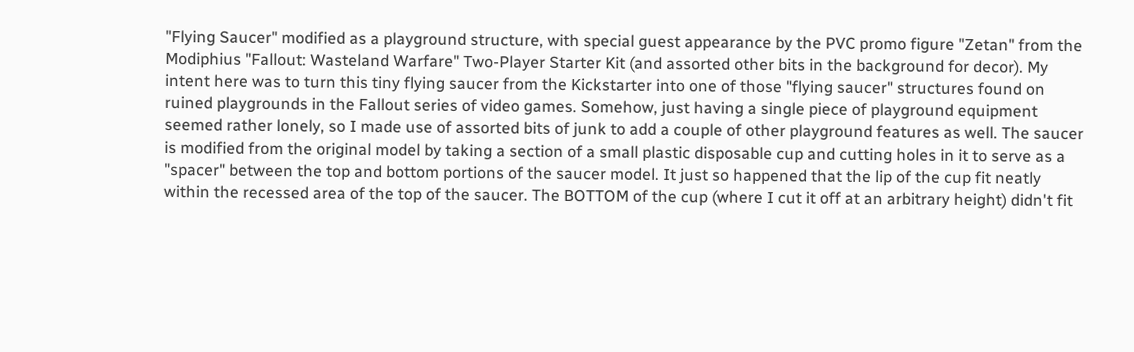"Flying Saucer" modified as a playground structure, with special guest appearance by the PVC promo figure "Zetan" from the Modiphius "Fallout: Wasteland Warfare" Two-Player Starter Kit (and assorted other bits in the background for decor). My intent here was to turn this tiny flying saucer from the Kickstarter into one of those "flying saucer" structures found on ruined playgrounds in the Fallout series of video games. Somehow, just having a single piece of playground equipment seemed rather lonely, so I made use of assorted bits of junk to add a couple of other playground features as well. The saucer is modified from the original model by taking a section of a small plastic disposable cup and cutting holes in it to serve as a "spacer" between the top and bottom portions of the saucer model. It just so happened that the lip of the cup fit neatly within the recessed area of the top of the saucer. The BOTTOM of the cup (where I cut it off at an arbitrary height) didn't fit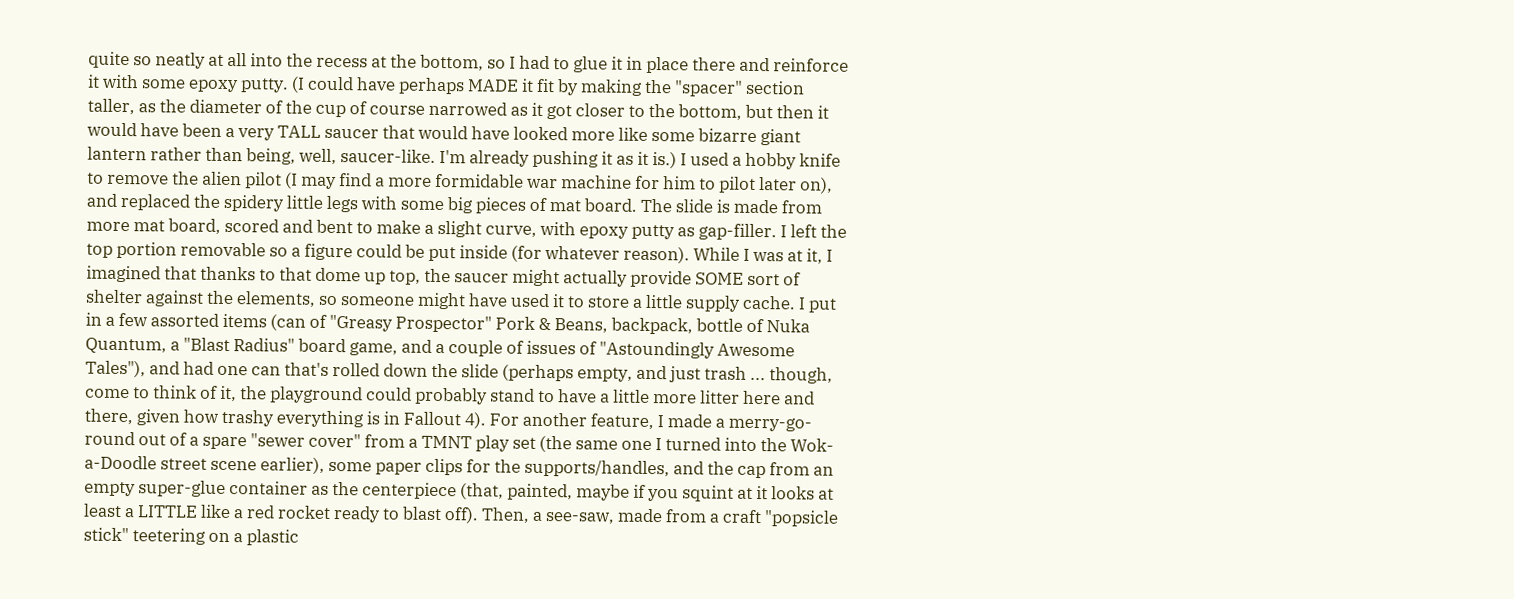quite so neatly at all into the recess at the bottom, so I had to glue it in place there and reinforce it with some epoxy putty. (I could have perhaps MADE it fit by making the "spacer" section taller, as the diameter of the cup of course narrowed as it got closer to the bottom, but then it would have been a very TALL saucer that would have looked more like some bizarre giant lantern rather than being, well, saucer-like. I'm already pushing it as it is.) I used a hobby knife to remove the alien pilot (I may find a more formidable war machine for him to pilot later on), and replaced the spidery little legs with some big pieces of mat board. The slide is made from more mat board, scored and bent to make a slight curve, with epoxy putty as gap-filler. I left the top portion removable so a figure could be put inside (for whatever reason). While I was at it, I imagined that thanks to that dome up top, the saucer might actually provide SOME sort of shelter against the elements, so someone might have used it to store a little supply cache. I put in a few assorted items (can of "Greasy Prospector" Pork & Beans, backpack, bottle of Nuka Quantum, a "Blast Radius" board game, and a couple of issues of "Astoundingly Awesome Tales"), and had one can that's rolled down the slide (perhaps empty, and just trash ... though, come to think of it, the playground could probably stand to have a little more litter here and there, given how trashy everything is in Fallout 4). For another feature, I made a merry-go-round out of a spare "sewer cover" from a TMNT play set (the same one I turned into the Wok-a-Doodle street scene earlier), some paper clips for the supports/handles, and the cap from an empty super-glue container as the centerpiece (that, painted, maybe if you squint at it looks at least a LITTLE like a red rocket ready to blast off). Then, a see-saw, made from a craft "popsicle stick" teetering on a plastic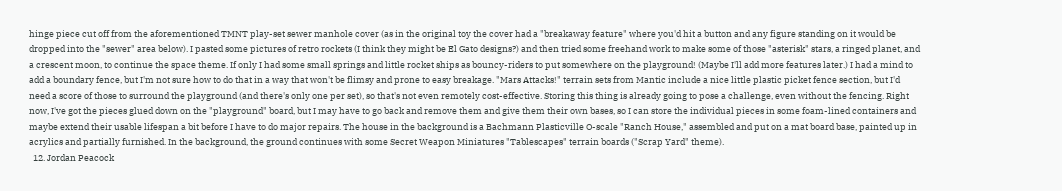hinge piece cut off from the aforementioned TMNT play-set sewer manhole cover (as in the original toy the cover had a "breakaway feature" where you'd hit a button and any figure standing on it would be dropped into the "sewer" area below). I pasted some pictures of retro rockets (I think they might be El Gato designs?) and then tried some freehand work to make some of those "asterisk" stars, a ringed planet, and a crescent moon, to continue the space theme. If only I had some small springs and little rocket ships as bouncy-riders to put somewhere on the playground! (Maybe I'll add more features later.) I had a mind to add a boundary fence, but I'm not sure how to do that in a way that won't be flimsy and prone to easy breakage. "Mars Attacks!" terrain sets from Mantic include a nice little plastic picket fence section, but I'd need a score of those to surround the playground (and there's only one per set), so that's not even remotely cost-effective. Storing this thing is already going to pose a challenge, even without the fencing. Right now, I've got the pieces glued down on the "playground" board, but I may have to go back and remove them and give them their own bases, so I can store the individual pieces in some foam-lined containers and maybe extend their usable lifespan a bit before I have to do major repairs. The house in the background is a Bachmann Plasticville O-scale "Ranch House," assembled and put on a mat board base, painted up in acrylics and partially furnished. In the background, the ground continues with some Secret Weapon Miniatures "Tablescapes" terrain boards ("Scrap Yard" theme).
  12. Jordan Peacock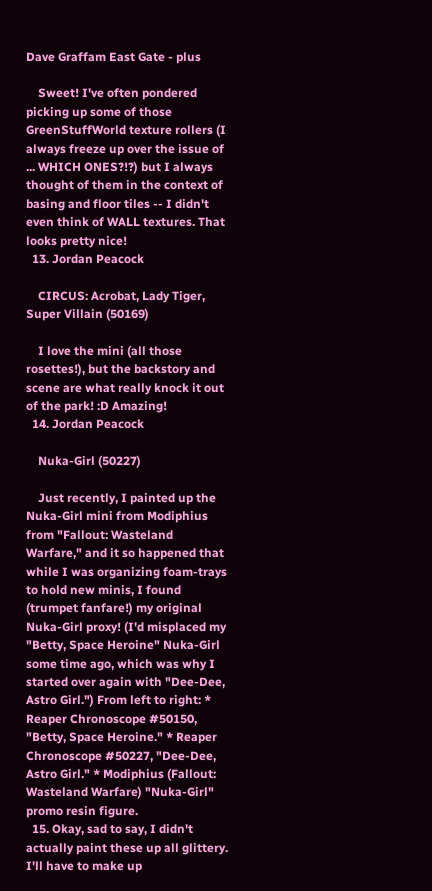Dave Graffam East Gate - plus

    Sweet! I've often pondered picking up some of those GreenStuffWorld texture rollers (I always freeze up over the issue of ... WHICH ONES?!?) but I always thought of them in the context of basing and floor tiles -- I didn't even think of WALL textures. That looks pretty nice!
  13. Jordan Peacock

    CIRCUS: Acrobat, Lady Tiger, Super Villain (50169)

    I love the mini (all those rosettes!), but the backstory and scene are what really knock it out of the park! :D Amazing!
  14. Jordan Peacock

    Nuka-Girl (50227)

    Just recently, I painted up the Nuka-Girl mini from Modiphius from "Fallout: Wasteland Warfare," and it so happened that while I was organizing foam-trays to hold new minis, I found (trumpet fanfare!) my original Nuka-Girl proxy! (I'd misplaced my "Betty, Space Heroine" Nuka-Girl some time ago, which was why I started over again with "Dee-Dee, Astro Girl.") From left to right: * Reaper Chronoscope #50150, "Betty, Space Heroine." * Reaper Chronoscope #50227, "Dee-Dee, Astro Girl." * Modiphius (Fallout: Wasteland Warfare) "Nuka-Girl" promo resin figure.
  15. Okay, sad to say, I didn't actually paint these up all glittery. I'll have to make up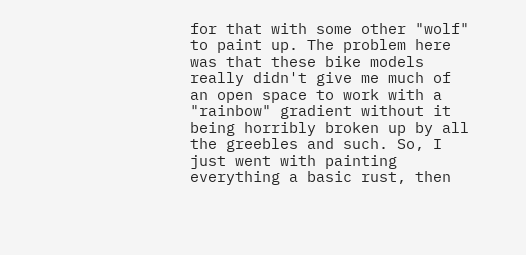for that with some other "wolf" to paint up. The problem here was that these bike models really didn't give me much of an open space to work with a "rainbow" gradient without it being horribly broken up by all the greebles and such. So, I just went with painting everything a basic rust, then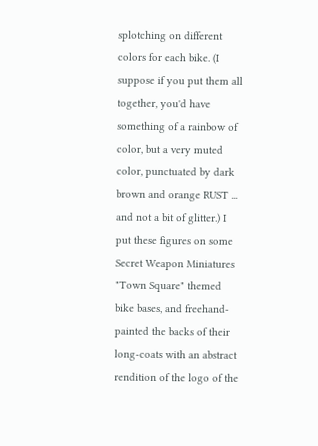splotching on different colors for each bike. (I suppose if you put them all together, you'd have something of a rainbow of color, but a very muted color, punctuated by dark brown and orange RUST ... and not a bit of glitter.) I put these figures on some Secret Weapon Miniatures "Town Square" themed bike bases, and freehand-painted the backs of their long-coats with an abstract rendition of the logo of the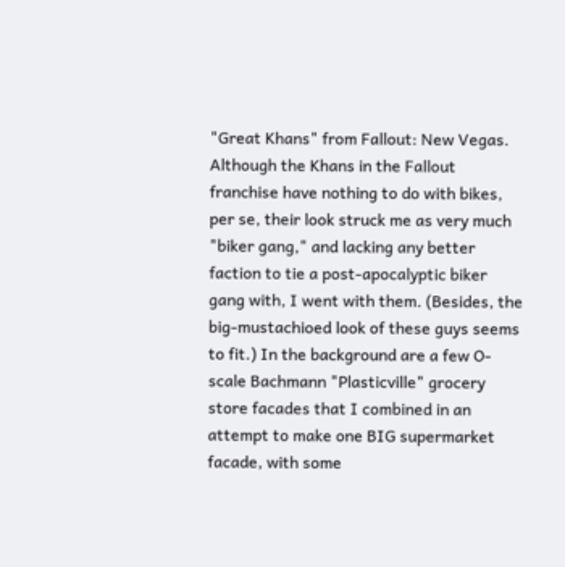"Great Khans" from Fallout: New Vegas. Although the Khans in the Fallout franchise have nothing to do with bikes, per se, their look struck me as very much "biker gang," and lacking any better faction to tie a post-apocalyptic biker gang with, I went with them. (Besides, the big-mustachioed look of these guys seems to fit.) In the background are a few O-scale Bachmann "Plasticville" grocery store facades that I combined in an attempt to make one BIG supermarket facade, with some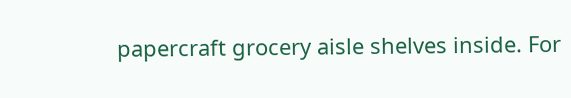papercraft grocery aisle shelves inside. For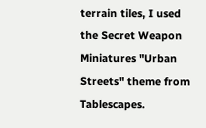terrain tiles, I used the Secret Weapon Miniatures "Urban Streets" theme from Tablescapes.